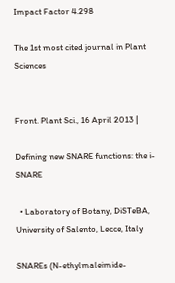Impact Factor 4.298

The 1st most cited journal in Plant Sciences


Front. Plant Sci., 16 April 2013 |

Defining new SNARE functions: the i-SNARE

  • Laboratory of Botany, DiSTeBA, University of Salento, Lecce, Italy

SNAREs (N-ethylmaleimide-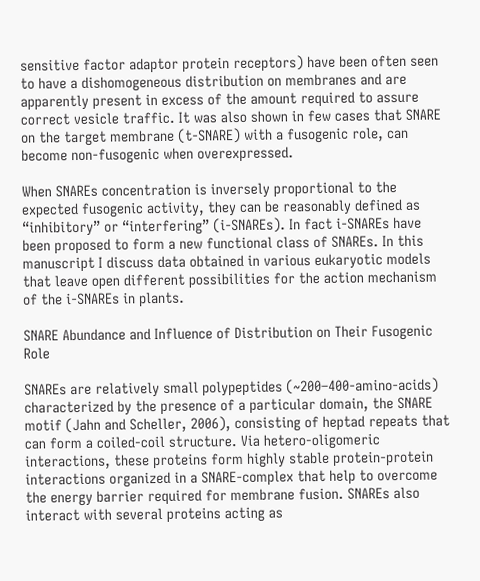sensitive factor adaptor protein receptors) have been often seen to have a dishomogeneous distribution on membranes and are apparently present in excess of the amount required to assure correct vesicle traffic. It was also shown in few cases that SNARE on the target membrane (t-SNARE) with a fusogenic role, can become non-fusogenic when overexpressed.

When SNAREs concentration is inversely proportional to the expected fusogenic activity, they can be reasonably defined as “inhibitory” or “interfering” (i-SNAREs). In fact i-SNAREs have been proposed to form a new functional class of SNAREs. In this manuscript I discuss data obtained in various eukaryotic models that leave open different possibilities for the action mechanism of the i-SNAREs in plants.

SNARE Abundance and Influence of Distribution on Their Fusogenic Role

SNAREs are relatively small polypeptides (~200–400-amino-acids) characterized by the presence of a particular domain, the SNARE motif (Jahn and Scheller, 2006), consisting of heptad repeats that can form a coiled-coil structure. Via hetero-oligomeric interactions, these proteins form highly stable protein-protein interactions organized in a SNARE-complex that help to overcome the energy barrier required for membrane fusion. SNAREs also interact with several proteins acting as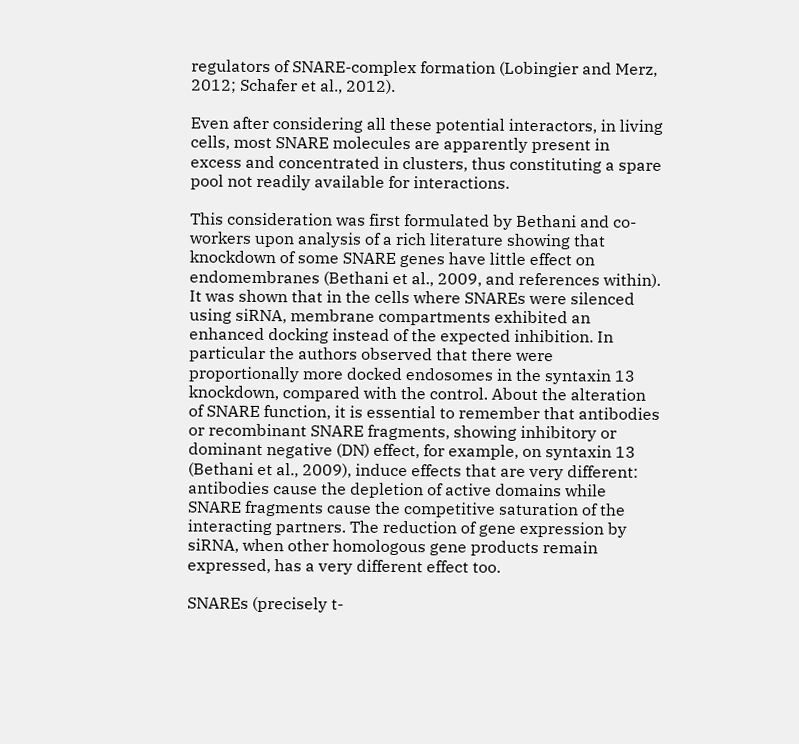regulators of SNARE-complex formation (Lobingier and Merz, 2012; Schafer et al., 2012).

Even after considering all these potential interactors, in living cells, most SNARE molecules are apparently present in excess and concentrated in clusters, thus constituting a spare pool not readily available for interactions.

This consideration was first formulated by Bethani and co-workers upon analysis of a rich literature showing that knockdown of some SNARE genes have little effect on endomembranes (Bethani et al., 2009, and references within). It was shown that in the cells where SNAREs were silenced using siRNA, membrane compartments exhibited an enhanced docking instead of the expected inhibition. In particular the authors observed that there were proportionally more docked endosomes in the syntaxin 13 knockdown, compared with the control. About the alteration of SNARE function, it is essential to remember that antibodies or recombinant SNARE fragments, showing inhibitory or dominant negative (DN) effect, for example, on syntaxin 13 (Bethani et al., 2009), induce effects that are very different: antibodies cause the depletion of active domains while SNARE fragments cause the competitive saturation of the interacting partners. The reduction of gene expression by siRNA, when other homologous gene products remain expressed, has a very different effect too.

SNAREs (precisely t-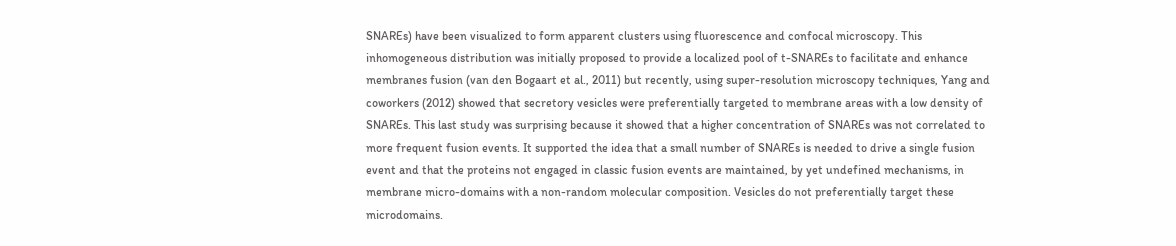SNAREs) have been visualized to form apparent clusters using fluorescence and confocal microscopy. This inhomogeneous distribution was initially proposed to provide a localized pool of t-SNAREs to facilitate and enhance membranes fusion (van den Bogaart et al., 2011) but recently, using super-resolution microscopy techniques, Yang and coworkers (2012) showed that secretory vesicles were preferentially targeted to membrane areas with a low density of SNAREs. This last study was surprising because it showed that a higher concentration of SNAREs was not correlated to more frequent fusion events. It supported the idea that a small number of SNAREs is needed to drive a single fusion event and that the proteins not engaged in classic fusion events are maintained, by yet undefined mechanisms, in membrane micro-domains with a non-random molecular composition. Vesicles do not preferentially target these microdomains.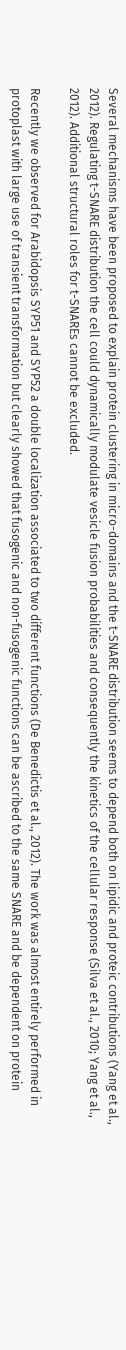Several mechanisms have been proposed to explain protein clustering in micro-domains and the t-SNARE distribution seems to depend both on lipidic and proteic contributions (Yang et al., 2012). Regulating t-SNARE distribution the cell could dynamically modulate vesicle fusion probabilities and consequently the kinetics of the cellular response (Silva et al., 2010; Yang et al., 2012). Additional structural roles for t-SNAREs cannot be excluded.

Recently we observed for Arabidopsis SYP51 and SYP52 a double localization associated to two different functions (De Benedictis et al., 2012). The work was almost entirely performed in protoplast with large use of transient transformation but clearly showed that fusogenic and non-fusogenic functions can be ascribed to the same SNARE and be dependent on protein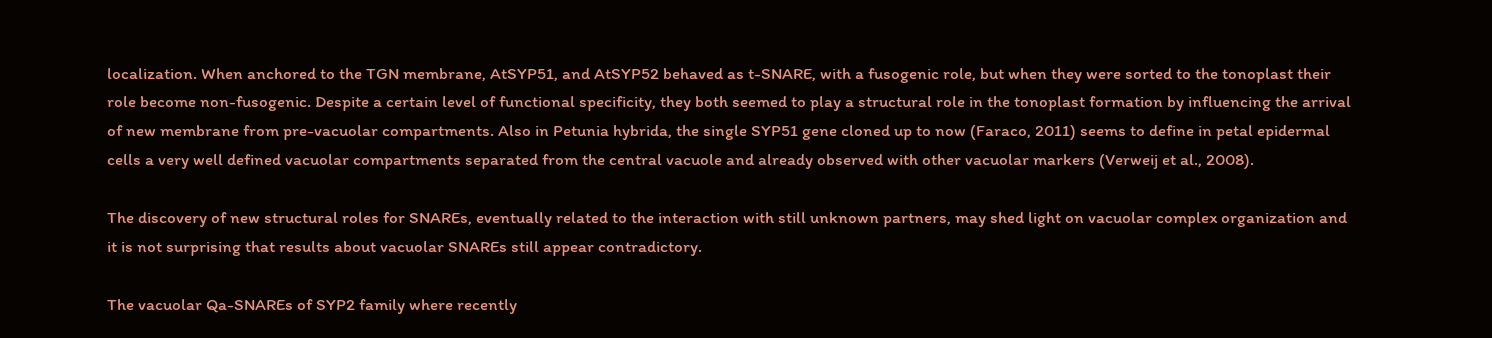localization. When anchored to the TGN membrane, AtSYP51, and AtSYP52 behaved as t-SNARE, with a fusogenic role, but when they were sorted to the tonoplast their role become non-fusogenic. Despite a certain level of functional specificity, they both seemed to play a structural role in the tonoplast formation by influencing the arrival of new membrane from pre-vacuolar compartments. Also in Petunia hybrida, the single SYP51 gene cloned up to now (Faraco, 2011) seems to define in petal epidermal cells a very well defined vacuolar compartments separated from the central vacuole and already observed with other vacuolar markers (Verweij et al., 2008).

The discovery of new structural roles for SNAREs, eventually related to the interaction with still unknown partners, may shed light on vacuolar complex organization and it is not surprising that results about vacuolar SNAREs still appear contradictory.

The vacuolar Qa-SNAREs of SYP2 family where recently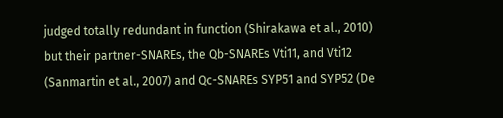judged totally redundant in function (Shirakawa et al., 2010) but their partner-SNAREs, the Qb-SNAREs Vti11, and Vti12 (Sanmartin et al., 2007) and Qc-SNAREs SYP51 and SYP52 (De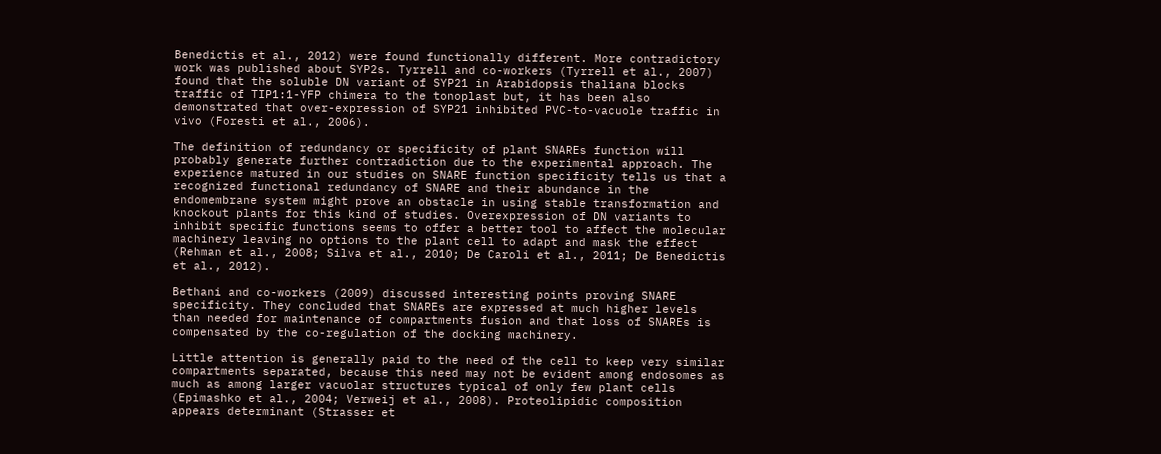Benedictis et al., 2012) were found functionally different. More contradictory work was published about SYP2s. Tyrrell and co-workers (Tyrrell et al., 2007) found that the soluble DN variant of SYP21 in Arabidopsis thaliana blocks traffic of TIP1:1-YFP chimera to the tonoplast but, it has been also demonstrated that over-expression of SYP21 inhibited PVC-to-vacuole traffic in vivo (Foresti et al., 2006).

The definition of redundancy or specificity of plant SNAREs function will probably generate further contradiction due to the experimental approach. The experience matured in our studies on SNARE function specificity tells us that a recognized functional redundancy of SNARE and their abundance in the endomembrane system might prove an obstacle in using stable transformation and knockout plants for this kind of studies. Overexpression of DN variants to inhibit specific functions seems to offer a better tool to affect the molecular machinery leaving no options to the plant cell to adapt and mask the effect (Rehman et al., 2008; Silva et al., 2010; De Caroli et al., 2011; De Benedictis et al., 2012).

Bethani and co-workers (2009) discussed interesting points proving SNARE specificity. They concluded that SNAREs are expressed at much higher levels than needed for maintenance of compartments fusion and that loss of SNAREs is compensated by the co-regulation of the docking machinery.

Little attention is generally paid to the need of the cell to keep very similar compartments separated, because this need may not be evident among endosomes as much as among larger vacuolar structures typical of only few plant cells (Epimashko et al., 2004; Verweij et al., 2008). Proteolipidic composition appears determinant (Strasser et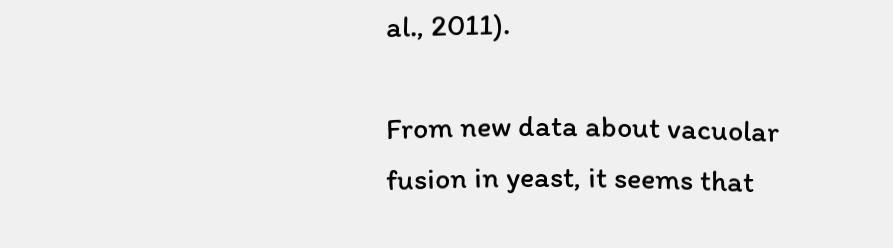al., 2011).

From new data about vacuolar fusion in yeast, it seems that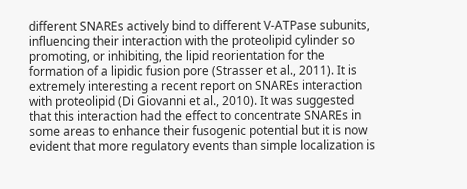different SNAREs actively bind to different V-ATPase subunits, influencing their interaction with the proteolipid cylinder so promoting, or inhibiting, the lipid reorientation for the formation of a lipidic fusion pore (Strasser et al., 2011). It is extremely interesting a recent report on SNAREs interaction with proteolipid (Di Giovanni et al., 2010). It was suggested that this interaction had the effect to concentrate SNAREs in some areas to enhance their fusogenic potential but it is now evident that more regulatory events than simple localization is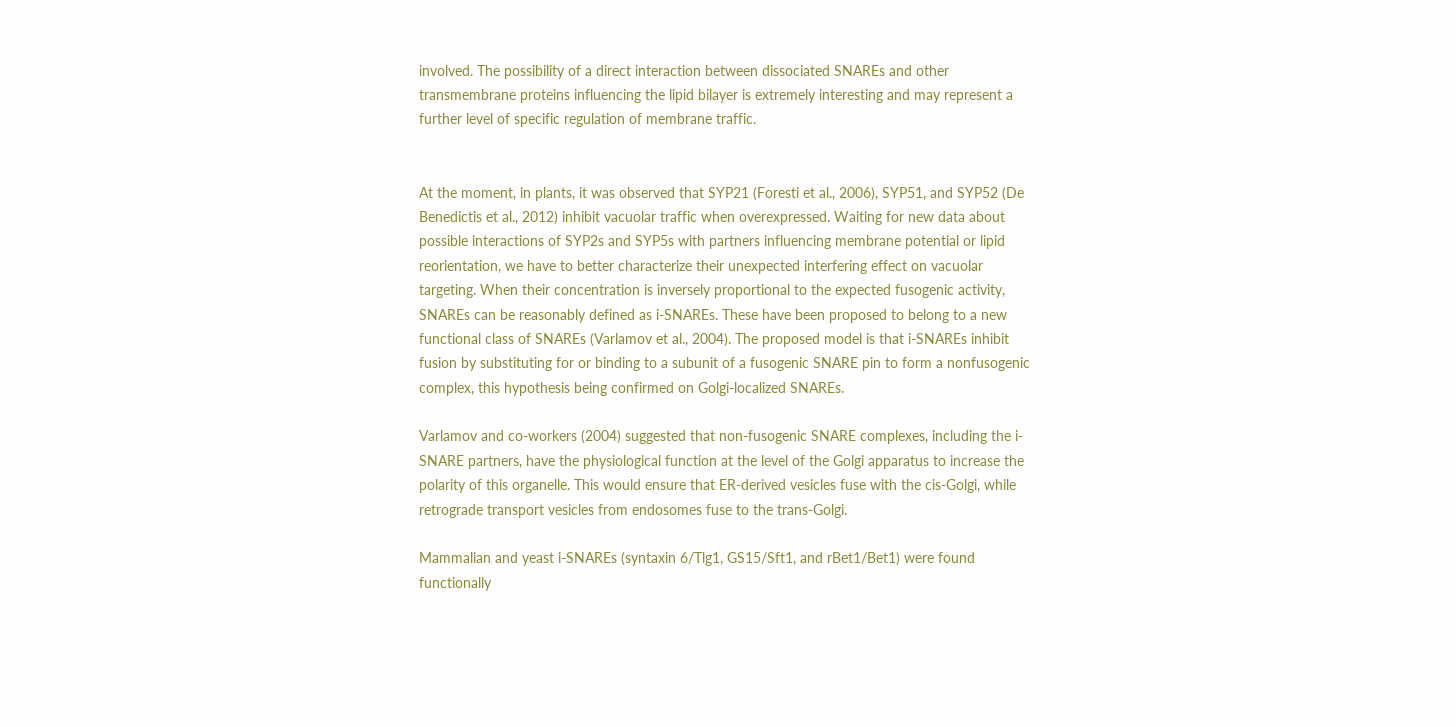involved. The possibility of a direct interaction between dissociated SNAREs and other transmembrane proteins influencing the lipid bilayer is extremely interesting and may represent a further level of specific regulation of membrane traffic.


At the moment, in plants, it was observed that SYP21 (Foresti et al., 2006), SYP51, and SYP52 (De Benedictis et al., 2012) inhibit vacuolar traffic when overexpressed. Waiting for new data about possible interactions of SYP2s and SYP5s with partners influencing membrane potential or lipid reorientation, we have to better characterize their unexpected interfering effect on vacuolar targeting. When their concentration is inversely proportional to the expected fusogenic activity, SNAREs can be reasonably defined as i-SNAREs. These have been proposed to belong to a new functional class of SNAREs (Varlamov et al., 2004). The proposed model is that i-SNAREs inhibit fusion by substituting for or binding to a subunit of a fusogenic SNARE pin to form a nonfusogenic complex, this hypothesis being confirmed on Golgi-localized SNAREs.

Varlamov and co-workers (2004) suggested that non-fusogenic SNARE complexes, including the i-SNARE partners, have the physiological function at the level of the Golgi apparatus to increase the polarity of this organelle. This would ensure that ER-derived vesicles fuse with the cis-Golgi, while retrograde transport vesicles from endosomes fuse to the trans-Golgi.

Mammalian and yeast i-SNAREs (syntaxin 6/Tlg1, GS15/Sft1, and rBet1/Bet1) were found functionally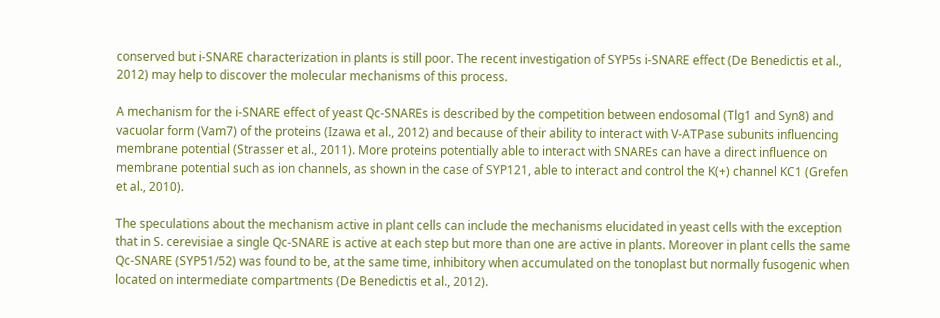conserved but i-SNARE characterization in plants is still poor. The recent investigation of SYP5s i-SNARE effect (De Benedictis et al., 2012) may help to discover the molecular mechanisms of this process.

A mechanism for the i-SNARE effect of yeast Qc-SNAREs is described by the competition between endosomal (Tlg1 and Syn8) and vacuolar form (Vam7) of the proteins (Izawa et al., 2012) and because of their ability to interact with V-ATPase subunits influencing membrane potential (Strasser et al., 2011). More proteins potentially able to interact with SNAREs can have a direct influence on membrane potential such as ion channels, as shown in the case of SYP121, able to interact and control the K(+) channel KC1 (Grefen et al., 2010).

The speculations about the mechanism active in plant cells can include the mechanisms elucidated in yeast cells with the exception that in S. cerevisiae a single Qc-SNARE is active at each step but more than one are active in plants. Moreover in plant cells the same Qc-SNARE (SYP51/52) was found to be, at the same time, inhibitory when accumulated on the tonoplast but normally fusogenic when located on intermediate compartments (De Benedictis et al., 2012).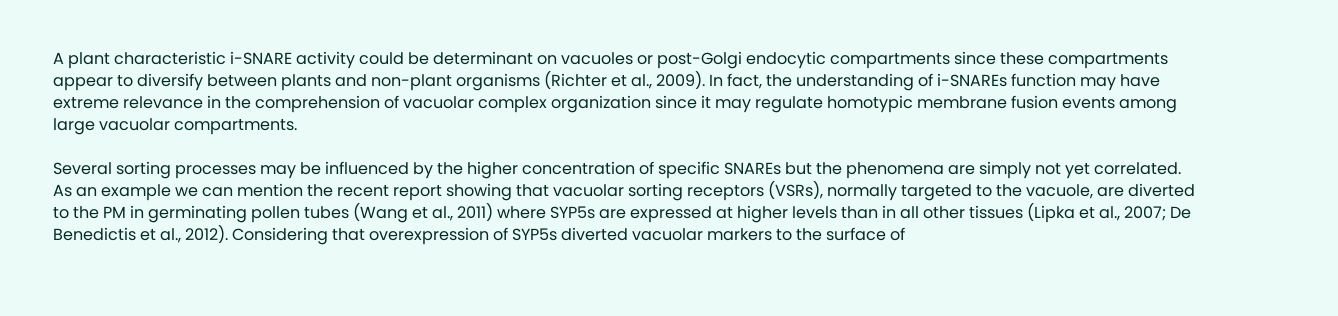A plant characteristic i-SNARE activity could be determinant on vacuoles or post-Golgi endocytic compartments since these compartments appear to diversify between plants and non-plant organisms (Richter et al., 2009). In fact, the understanding of i-SNAREs function may have extreme relevance in the comprehension of vacuolar complex organization since it may regulate homotypic membrane fusion events among large vacuolar compartments.

Several sorting processes may be influenced by the higher concentration of specific SNAREs but the phenomena are simply not yet correlated. As an example we can mention the recent report showing that vacuolar sorting receptors (VSRs), normally targeted to the vacuole, are diverted to the PM in germinating pollen tubes (Wang et al., 2011) where SYP5s are expressed at higher levels than in all other tissues (Lipka et al., 2007; De Benedictis et al., 2012). Considering that overexpression of SYP5s diverted vacuolar markers to the surface of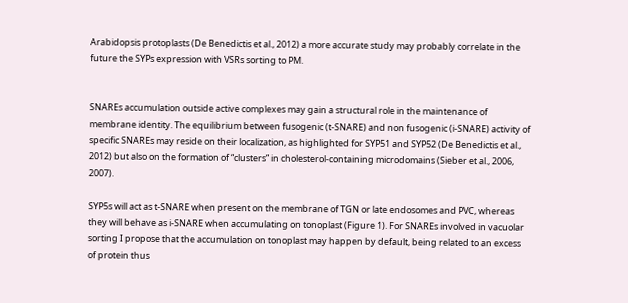Arabidopsis protoplasts (De Benedictis et al., 2012) a more accurate study may probably correlate in the future the SYPs expression with VSRs sorting to PM.


SNAREs accumulation outside active complexes may gain a structural role in the maintenance of membrane identity. The equilibrium between fusogenic (t-SNARE) and non fusogenic (i-SNARE) activity of specific SNAREs may reside on their localization, as highlighted for SYP51 and SYP52 (De Benedictis et al., 2012) but also on the formation of “clusters” in cholesterol-containing microdomains (Sieber et al., 2006, 2007).

SYP5s will act as t-SNARE when present on the membrane of TGN or late endosomes and PVC, whereas they will behave as i-SNARE when accumulating on tonoplast (Figure 1). For SNAREs involved in vacuolar sorting I propose that the accumulation on tonoplast may happen by default, being related to an excess of protein thus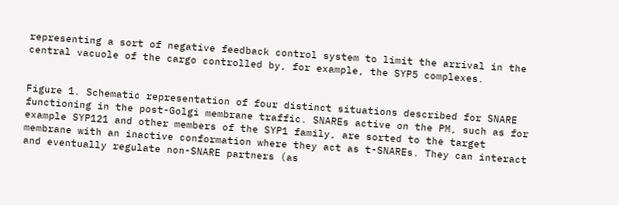representing a sort of negative feedback control system to limit the arrival in the central vacuole of the cargo controlled by, for example, the SYP5 complexes.


Figure 1. Schematic representation of four distinct situations described for SNARE functioning in the post-Golgi membrane traffic. SNAREs active on the PM, such as for example SYP121 and other members of the SYP1 family, are sorted to the target membrane with an inactive conformation where they act as t-SNAREs. They can interact and eventually regulate non-SNARE partners (as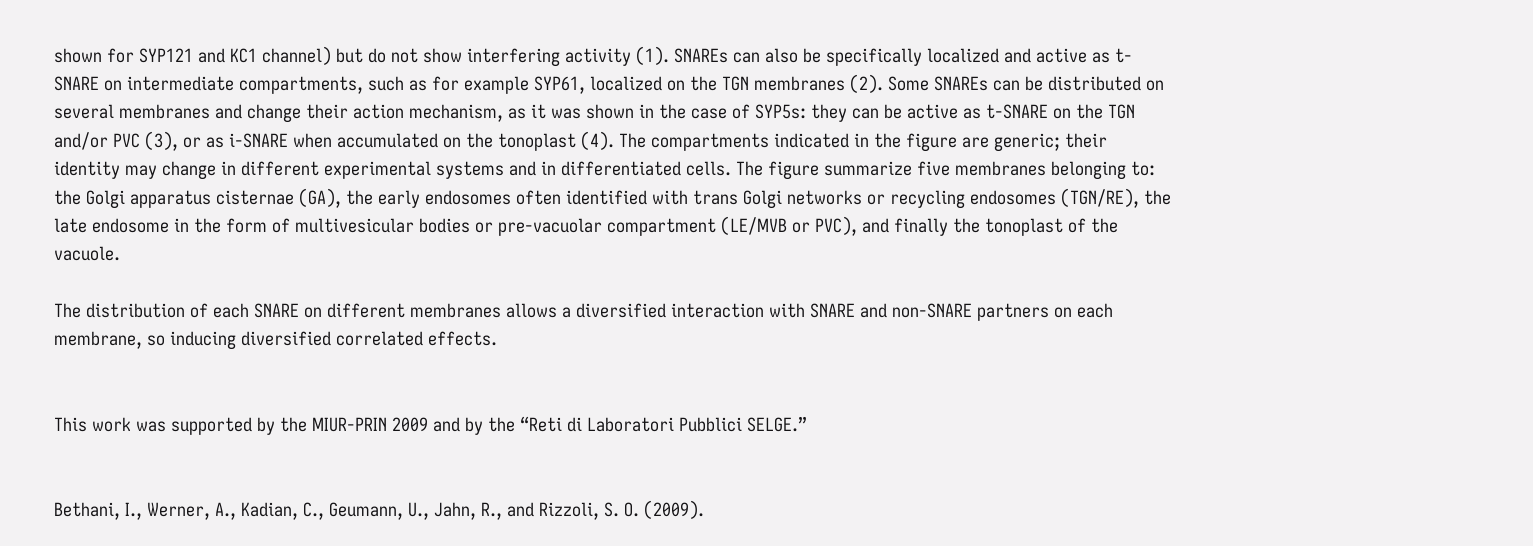shown for SYP121 and KC1 channel) but do not show interfering activity (1). SNAREs can also be specifically localized and active as t-SNARE on intermediate compartments, such as for example SYP61, localized on the TGN membranes (2). Some SNAREs can be distributed on several membranes and change their action mechanism, as it was shown in the case of SYP5s: they can be active as t-SNARE on the TGN and/or PVC (3), or as i-SNARE when accumulated on the tonoplast (4). The compartments indicated in the figure are generic; their identity may change in different experimental systems and in differentiated cells. The figure summarize five membranes belonging to: the Golgi apparatus cisternae (GA), the early endosomes often identified with trans Golgi networks or recycling endosomes (TGN/RE), the late endosome in the form of multivesicular bodies or pre-vacuolar compartment (LE/MVB or PVC), and finally the tonoplast of the vacuole.

The distribution of each SNARE on different membranes allows a diversified interaction with SNARE and non-SNARE partners on each membrane, so inducing diversified correlated effects.


This work was supported by the MIUR-PRIN 2009 and by the “Reti di Laboratori Pubblici SELGE.”


Bethani, I., Werner, A., Kadian, C., Geumann, U., Jahn, R., and Rizzoli, S. O. (2009).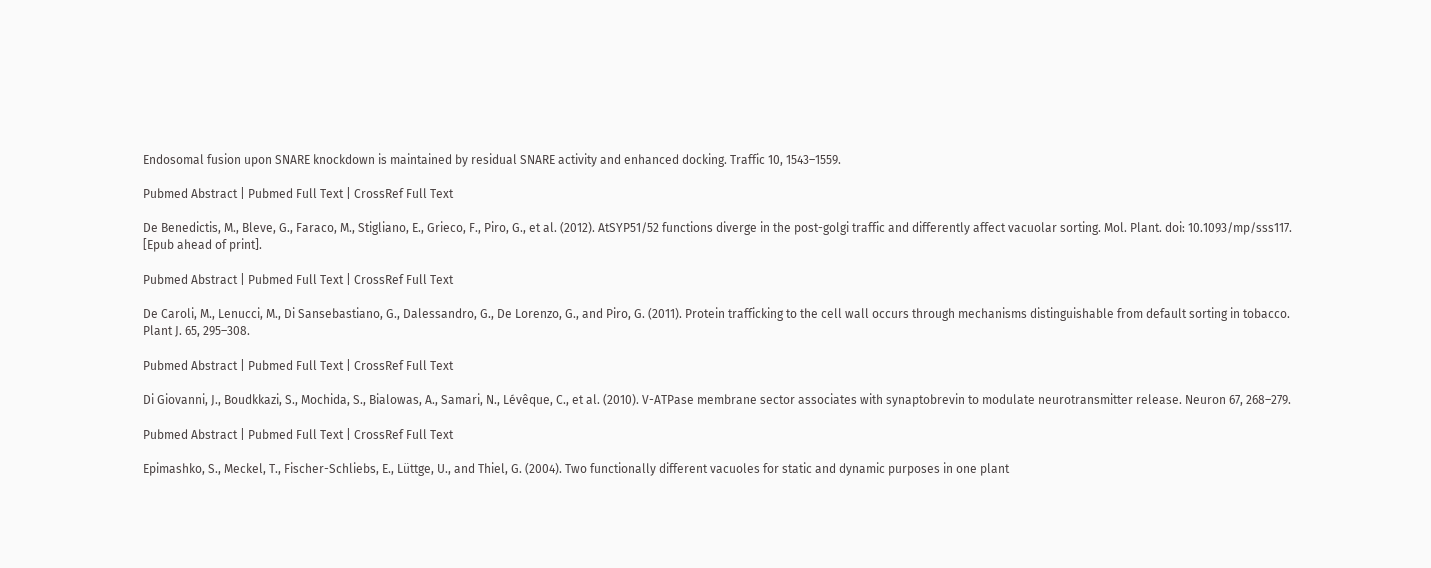Endosomal fusion upon SNARE knockdown is maintained by residual SNARE activity and enhanced docking. Traffic 10, 1543–1559.

Pubmed Abstract | Pubmed Full Text | CrossRef Full Text

De Benedictis, M., Bleve, G., Faraco, M., Stigliano, E., Grieco, F., Piro, G., et al. (2012). AtSYP51/52 functions diverge in the post-golgi traffic and differently affect vacuolar sorting. Mol. Plant. doi: 10.1093/mp/sss117. [Epub ahead of print].

Pubmed Abstract | Pubmed Full Text | CrossRef Full Text

De Caroli, M., Lenucci, M., Di Sansebastiano, G., Dalessandro, G., De Lorenzo, G., and Piro, G. (2011). Protein trafficking to the cell wall occurs through mechanisms distinguishable from default sorting in tobacco. Plant J. 65, 295–308.

Pubmed Abstract | Pubmed Full Text | CrossRef Full Text

Di Giovanni, J., Boudkkazi, S., Mochida, S., Bialowas, A., Samari, N., Lévêque, C., et al. (2010). V-ATPase membrane sector associates with synaptobrevin to modulate neurotransmitter release. Neuron 67, 268–279.

Pubmed Abstract | Pubmed Full Text | CrossRef Full Text

Epimashko, S., Meckel, T., Fischer-Schliebs, E., Lüttge, U., and Thiel, G. (2004). Two functionally different vacuoles for static and dynamic purposes in one plant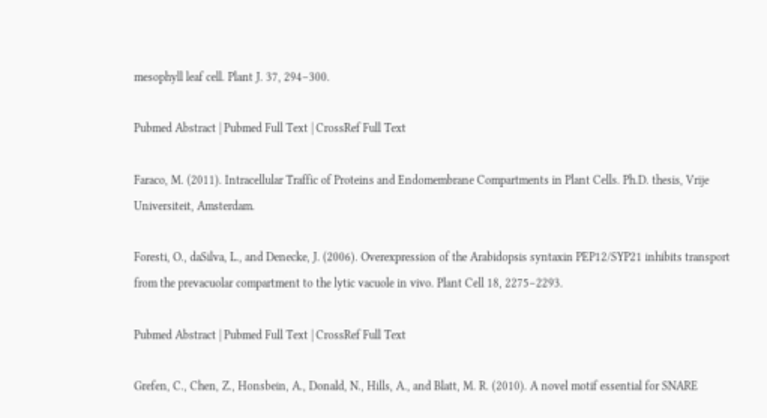mesophyll leaf cell. Plant J. 37, 294–300.

Pubmed Abstract | Pubmed Full Text | CrossRef Full Text

Faraco, M. (2011). Intracellular Traffic of Proteins and Endomembrane Compartments in Plant Cells. Ph.D. thesis, Vrije Universiteit, Amsterdam.

Foresti, O., daSilva, L., and Denecke, J. (2006). Overexpression of the Arabidopsis syntaxin PEP12/SYP21 inhibits transport from the prevacuolar compartment to the lytic vacuole in vivo. Plant Cell 18, 2275–2293.

Pubmed Abstract | Pubmed Full Text | CrossRef Full Text

Grefen, C., Chen, Z., Honsbein, A., Donald, N., Hills, A., and Blatt, M. R. (2010). A novel motif essential for SNARE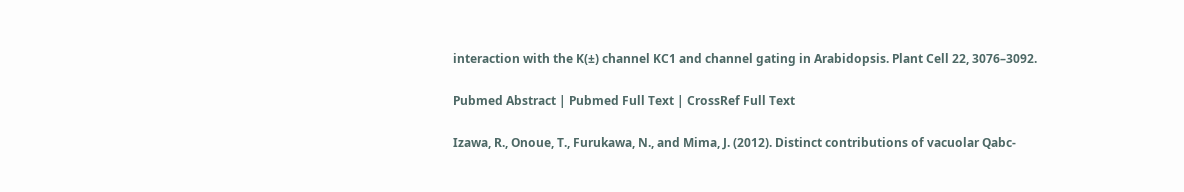interaction with the K(±) channel KC1 and channel gating in Arabidopsis. Plant Cell 22, 3076–3092.

Pubmed Abstract | Pubmed Full Text | CrossRef Full Text

Izawa, R., Onoue, T., Furukawa, N., and Mima, J. (2012). Distinct contributions of vacuolar Qabc-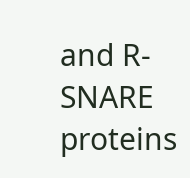and R-SNARE proteins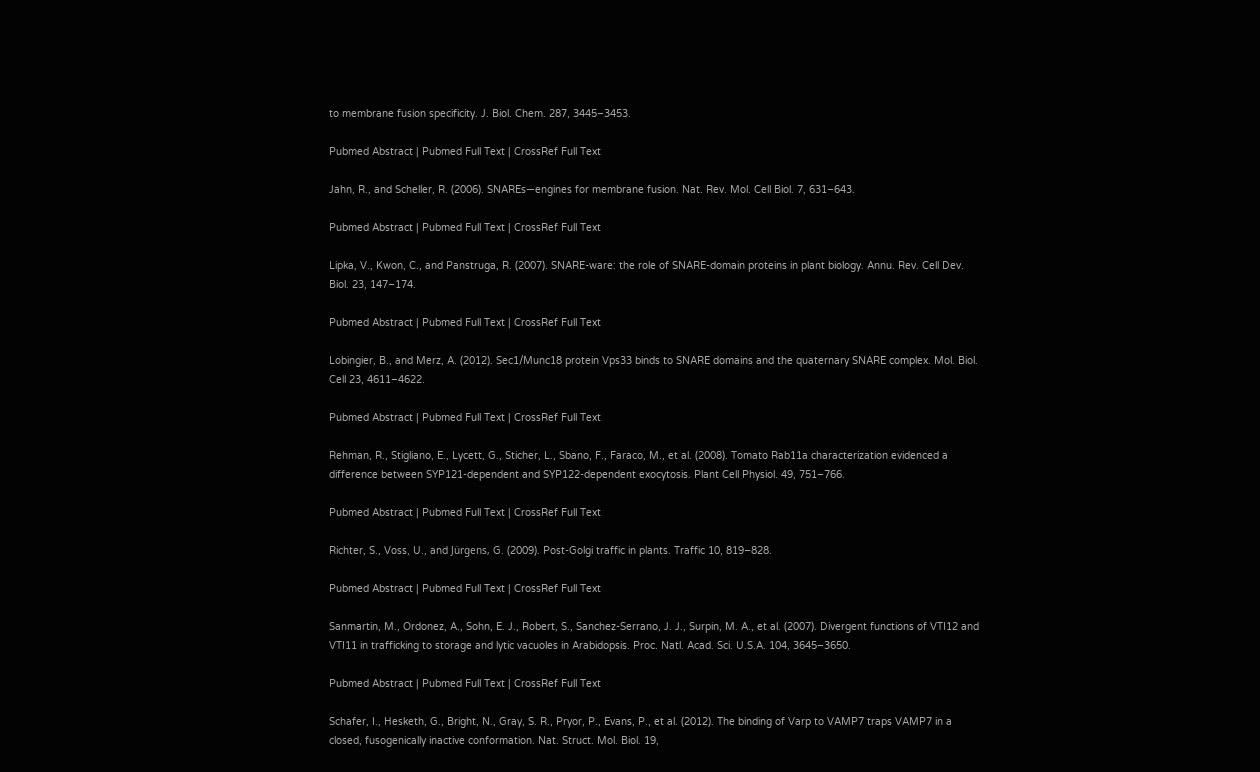to membrane fusion specificity. J. Biol. Chem. 287, 3445–3453.

Pubmed Abstract | Pubmed Full Text | CrossRef Full Text

Jahn, R., and Scheller, R. (2006). SNAREs—engines for membrane fusion. Nat. Rev. Mol. Cell Biol. 7, 631–643.

Pubmed Abstract | Pubmed Full Text | CrossRef Full Text

Lipka, V., Kwon, C., and Panstruga, R. (2007). SNARE-ware: the role of SNARE-domain proteins in plant biology. Annu. Rev. Cell Dev. Biol. 23, 147–174.

Pubmed Abstract | Pubmed Full Text | CrossRef Full Text

Lobingier, B., and Merz, A. (2012). Sec1/Munc18 protein Vps33 binds to SNARE domains and the quaternary SNARE complex. Mol. Biol. Cell 23, 4611–4622.

Pubmed Abstract | Pubmed Full Text | CrossRef Full Text

Rehman, R., Stigliano, E., Lycett, G., Sticher, L., Sbano, F., Faraco, M., et al. (2008). Tomato Rab11a characterization evidenced a difference between SYP121-dependent and SYP122-dependent exocytosis. Plant Cell Physiol. 49, 751–766.

Pubmed Abstract | Pubmed Full Text | CrossRef Full Text

Richter, S., Voss, U., and Jürgens, G. (2009). Post-Golgi traffic in plants. Traffic 10, 819–828.

Pubmed Abstract | Pubmed Full Text | CrossRef Full Text

Sanmartin, M., Ordonez, A., Sohn, E. J., Robert, S., Sanchez-Serrano, J. J., Surpin, M. A., et al. (2007). Divergent functions of VTI12 and VTI11 in trafficking to storage and lytic vacuoles in Arabidopsis. Proc. Natl. Acad. Sci. U.S.A. 104, 3645–3650.

Pubmed Abstract | Pubmed Full Text | CrossRef Full Text

Schafer, I., Hesketh, G., Bright, N., Gray, S. R., Pryor, P., Evans, P., et al. (2012). The binding of Varp to VAMP7 traps VAMP7 in a closed, fusogenically inactive conformation. Nat. Struct. Mol. Biol. 19,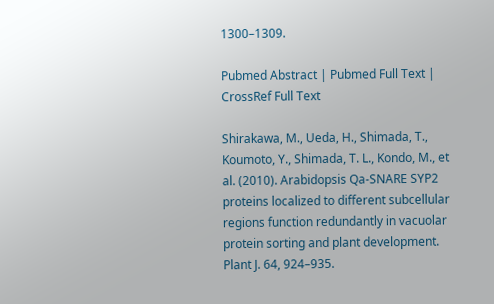1300–1309.

Pubmed Abstract | Pubmed Full Text | CrossRef Full Text

Shirakawa, M., Ueda, H., Shimada, T., Koumoto, Y., Shimada, T. L., Kondo, M., et al. (2010). Arabidopsis Qa-SNARE SYP2 proteins localized to different subcellular regions function redundantly in vacuolar protein sorting and plant development. Plant J. 64, 924–935.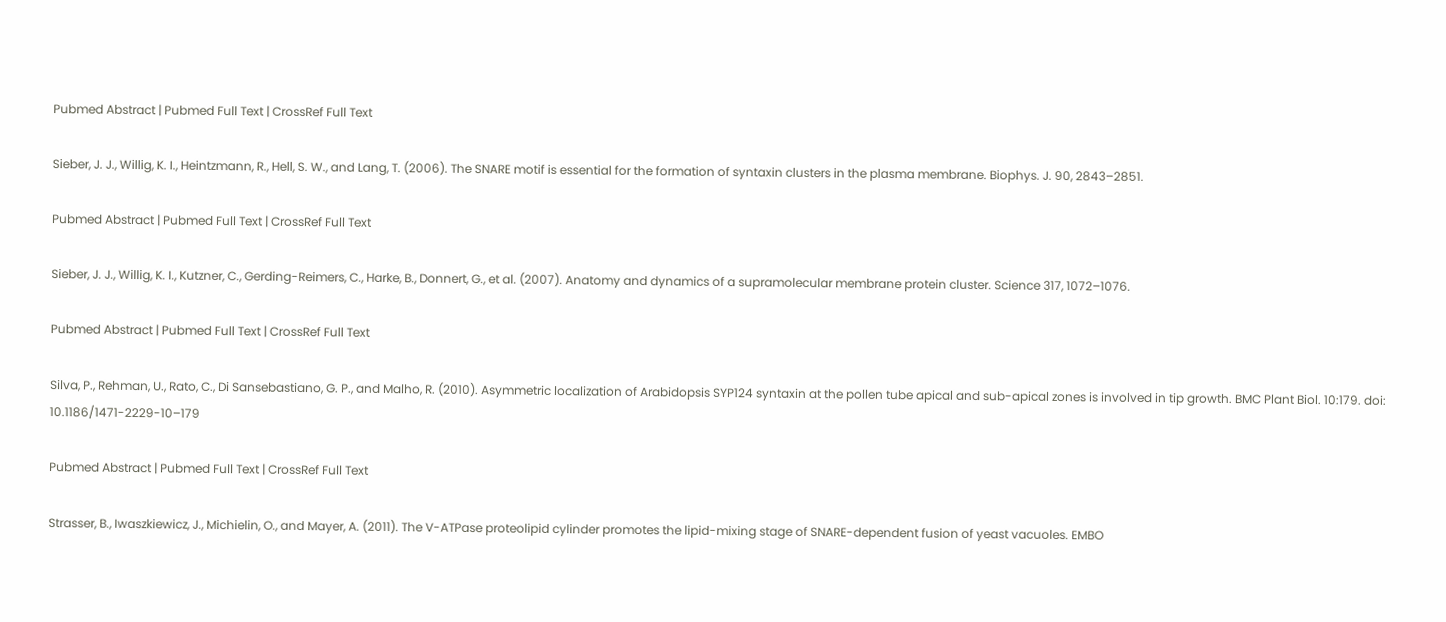Pubmed Abstract | Pubmed Full Text | CrossRef Full Text

Sieber, J. J., Willig, K. I., Heintzmann, R., Hell, S. W., and Lang, T. (2006). The SNARE motif is essential for the formation of syntaxin clusters in the plasma membrane. Biophys. J. 90, 2843–2851.

Pubmed Abstract | Pubmed Full Text | CrossRef Full Text

Sieber, J. J., Willig, K. I., Kutzner, C., Gerding-Reimers, C., Harke, B., Donnert, G., et al. (2007). Anatomy and dynamics of a supramolecular membrane protein cluster. Science 317, 1072–1076.

Pubmed Abstract | Pubmed Full Text | CrossRef Full Text

Silva, P., Rehman, U., Rato, C., Di Sansebastiano, G. P., and Malho, R. (2010). Asymmetric localization of Arabidopsis SYP124 syntaxin at the pollen tube apical and sub-apical zones is involved in tip growth. BMC Plant Biol. 10:179. doi: 10.1186/1471-2229-10–179

Pubmed Abstract | Pubmed Full Text | CrossRef Full Text

Strasser, B., Iwaszkiewicz, J., Michielin, O., and Mayer, A. (2011). The V-ATPase proteolipid cylinder promotes the lipid-mixing stage of SNARE-dependent fusion of yeast vacuoles. EMBO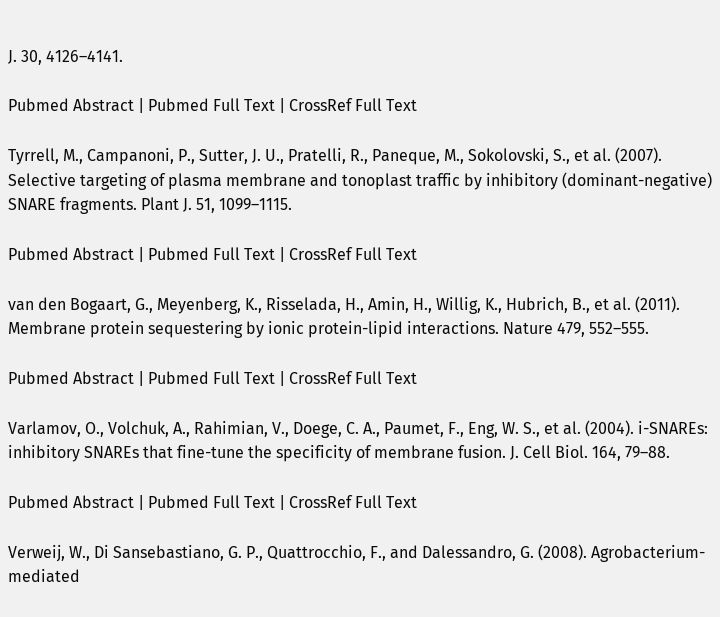J. 30, 4126–4141.

Pubmed Abstract | Pubmed Full Text | CrossRef Full Text

Tyrrell, M., Campanoni, P., Sutter, J. U., Pratelli, R., Paneque, M., Sokolovski, S., et al. (2007). Selective targeting of plasma membrane and tonoplast traffic by inhibitory (dominant-negative) SNARE fragments. Plant J. 51, 1099–1115.

Pubmed Abstract | Pubmed Full Text | CrossRef Full Text

van den Bogaart, G., Meyenberg, K., Risselada, H., Amin, H., Willig, K., Hubrich, B., et al. (2011). Membrane protein sequestering by ionic protein-lipid interactions. Nature 479, 552–555.

Pubmed Abstract | Pubmed Full Text | CrossRef Full Text

Varlamov, O., Volchuk, A., Rahimian, V., Doege, C. A., Paumet, F., Eng, W. S., et al. (2004). i-SNAREs: inhibitory SNAREs that fine-tune the specificity of membrane fusion. J. Cell Biol. 164, 79–88.

Pubmed Abstract | Pubmed Full Text | CrossRef Full Text

Verweij, W., Di Sansebastiano, G. P., Quattrocchio, F., and Dalessandro, G. (2008). Agrobacterium-mediated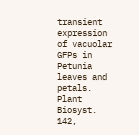transient expression of vacuolar GFPs in Petunia leaves and petals. Plant Biosyst. 142,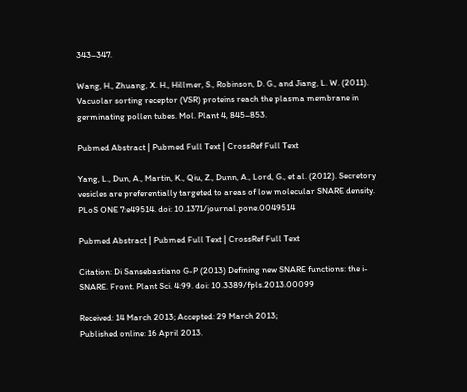343–347.

Wang, H., Zhuang, X. H., Hillmer, S., Robinson, D. G., and Jiang, L. W. (2011). Vacuolar sorting receptor (VSR) proteins reach the plasma membrane in germinating pollen tubes. Mol. Plant 4, 845–853.

Pubmed Abstract | Pubmed Full Text | CrossRef Full Text

Yang, L., Dun, A., Martin, K., Qiu, Z., Dunn, A., Lord, G., et al. (2012). Secretory vesicles are preferentially targeted to areas of low molecular SNARE density. PLoS ONE 7:e49514. doi: 10.1371/journal.pone.0049514

Pubmed Abstract | Pubmed Full Text | CrossRef Full Text

Citation: Di Sansebastiano G-P (2013) Defining new SNARE functions: the i-SNARE. Front. Plant Sci. 4:99. doi: 10.3389/fpls.2013.00099

Received: 14 March 2013; Accepted: 29 March 2013;
Published online: 16 April 2013.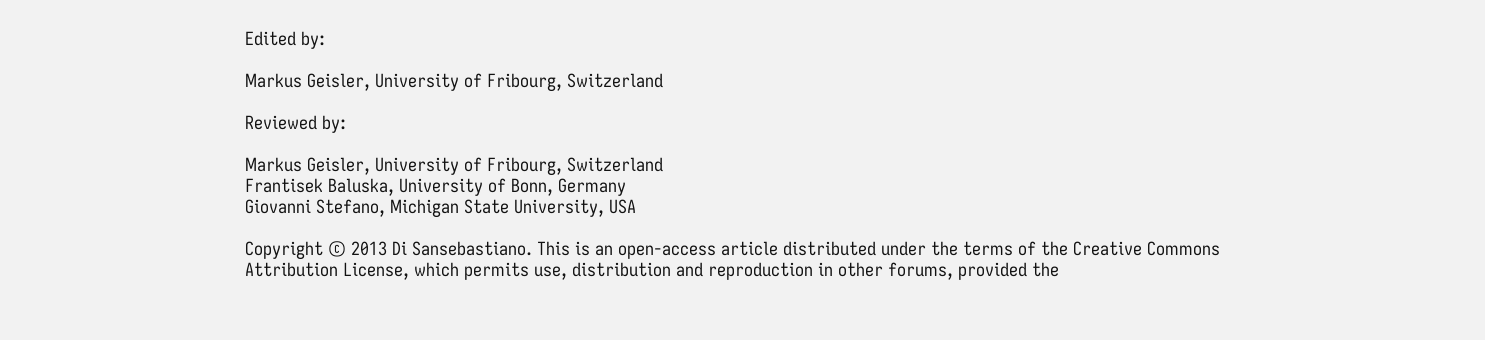Edited by:

Markus Geisler, University of Fribourg, Switzerland

Reviewed by:

Markus Geisler, University of Fribourg, Switzerland
Frantisek Baluska, University of Bonn, Germany
Giovanni Stefano, Michigan State University, USA

Copyright © 2013 Di Sansebastiano. This is an open-access article distributed under the terms of the Creative Commons Attribution License, which permits use, distribution and reproduction in other forums, provided the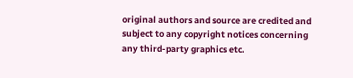original authors and source are credited and subject to any copyright notices concerning any third-party graphics etc.